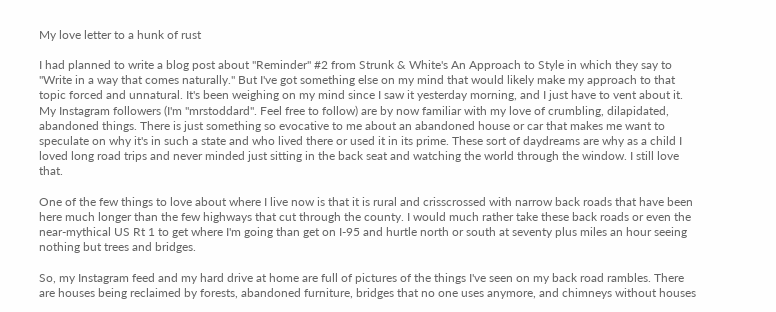My love letter to a hunk of rust

I had planned to write a blog post about "Reminder" #2 from Strunk & White's An Approach to Style in which they say to "Write in a way that comes naturally." But I've got something else on my mind that would likely make my approach to that topic forced and unnatural. It's been weighing on my mind since I saw it yesterday morning, and I just have to vent about it. My Instagram followers (I'm "mrstoddard". Feel free to follow) are by now familiar with my love of crumbling, dilapidated, abandoned things. There is just something so evocative to me about an abandoned house or car that makes me want to speculate on why it's in such a state and who lived there or used it in its prime. These sort of daydreams are why as a child I loved long road trips and never minded just sitting in the back seat and watching the world through the window. I still love that.

One of the few things to love about where I live now is that it is rural and crisscrossed with narrow back roads that have been here much longer than the few highways that cut through the county. I would much rather take these back roads or even the near-mythical US Rt 1 to get where I'm going than get on I-95 and hurtle north or south at seventy plus miles an hour seeing nothing but trees and bridges.

So, my Instagram feed and my hard drive at home are full of pictures of the things I've seen on my back road rambles. There are houses being reclaimed by forests, abandoned furniture, bridges that no one uses anymore, and chimneys without houses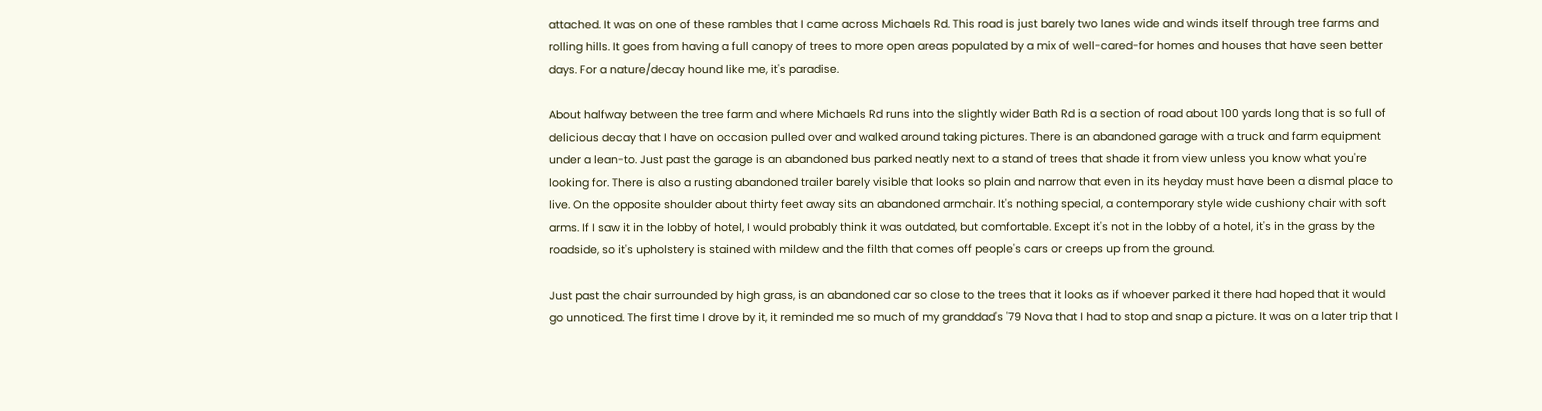attached. It was on one of these rambles that I came across Michaels Rd. This road is just barely two lanes wide and winds itself through tree farms and rolling hills. It goes from having a full canopy of trees to more open areas populated by a mix of well-cared-for homes and houses that have seen better days. For a nature/decay hound like me, it's paradise.

About halfway between the tree farm and where Michaels Rd runs into the slightly wider Bath Rd is a section of road about 100 yards long that is so full of delicious decay that I have on occasion pulled over and walked around taking pictures. There is an abandoned garage with a truck and farm equipment under a lean-to. Just past the garage is an abandoned bus parked neatly next to a stand of trees that shade it from view unless you know what you're looking for. There is also a rusting abandoned trailer barely visible that looks so plain and narrow that even in its heyday must have been a dismal place to live. On the opposite shoulder about thirty feet away sits an abandoned armchair. It's nothing special, a contemporary style wide cushiony chair with soft arms. If I saw it in the lobby of hotel, I would probably think it was outdated, but comfortable. Except it's not in the lobby of a hotel, it's in the grass by the roadside, so it's upholstery is stained with mildew and the filth that comes off people's cars or creeps up from the ground.

Just past the chair surrounded by high grass, is an abandoned car so close to the trees that it looks as if whoever parked it there had hoped that it would go unnoticed. The first time I drove by it, it reminded me so much of my granddad's '79 Nova that I had to stop and snap a picture. It was on a later trip that I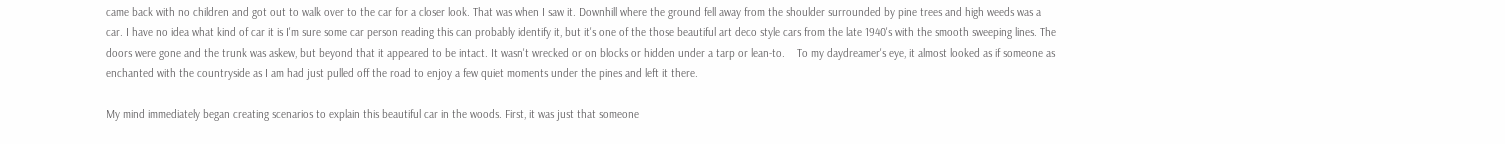came back with no children and got out to walk over to the car for a closer look. That was when I saw it. Downhill where the ground fell away from the shoulder surrounded by pine trees and high weeds was a car. I have no idea what kind of car it is I'm sure some car person reading this can probably identify it, but it's one of the those beautiful art deco style cars from the late 1940's with the smooth sweeping lines. The doors were gone and the trunk was askew, but beyond that it appeared to be intact. It wasn't wrecked or on blocks or hidden under a tarp or lean-to.    To my daydreamer's eye, it almost looked as if someone as enchanted with the countryside as I am had just pulled off the road to enjoy a few quiet moments under the pines and left it there.

My mind immediately began creating scenarios to explain this beautiful car in the woods. First, it was just that someone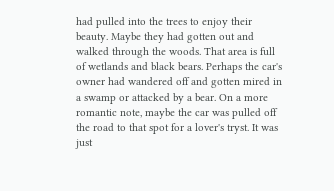had pulled into the trees to enjoy their beauty. Maybe they had gotten out and walked through the woods. That area is full of wetlands and black bears. Perhaps the car's owner had wandered off and gotten mired in a swamp or attacked by a bear. On a more romantic note, maybe the car was pulled off the road to that spot for a lover's tryst. It was just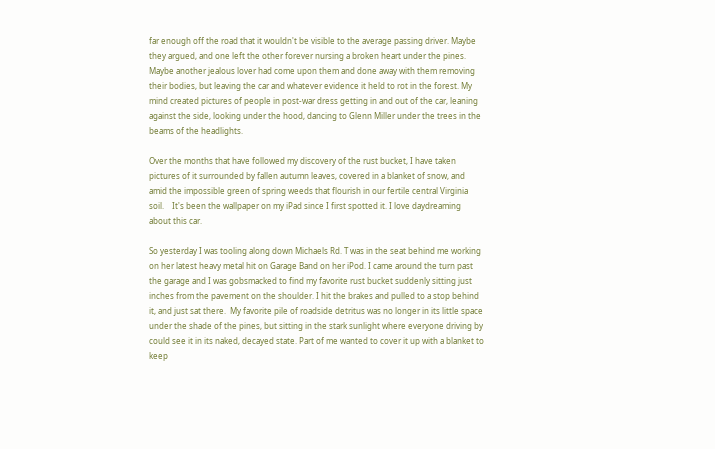far enough off the road that it wouldn't be visible to the average passing driver. Maybe they argued, and one left the other forever nursing a broken heart under the pines. Maybe another jealous lover had come upon them and done away with them removing their bodies, but leaving the car and whatever evidence it held to rot in the forest. My mind created pictures of people in post-war dress getting in and out of the car, leaning against the side, looking under the hood, dancing to Glenn Miller under the trees in the beams of the headlights.

Over the months that have followed my discovery of the rust bucket, I have taken pictures of it surrounded by fallen autumn leaves, covered in a blanket of snow, and amid the impossible green of spring weeds that flourish in our fertile central Virginia soil.    It's been the wallpaper on my iPad since I first spotted it. I love daydreaming about this car.

So yesterday I was tooling along down Michaels Rd. T was in the seat behind me working on her latest heavy metal hit on Garage Band on her iPod. I came around the turn past the garage and I was gobsmacked to find my favorite rust bucket suddenly sitting just inches from the pavement on the shoulder. I hit the brakes and pulled to a stop behind it, and just sat there.  My favorite pile of roadside detritus was no longer in its little space under the shade of the pines, but sitting in the stark sunlight where everyone driving by could see it in its naked, decayed state. Part of me wanted to cover it up with a blanket to keep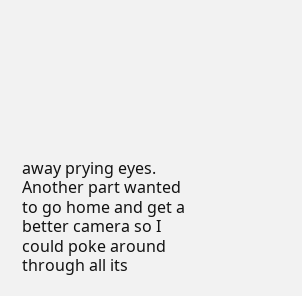away prying eyes. Another part wanted to go home and get a better camera so I could poke around through all its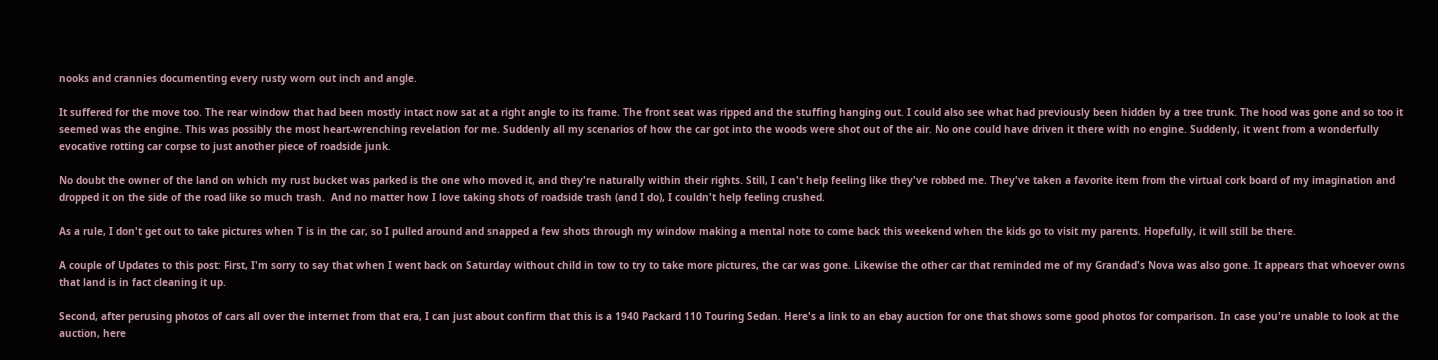nooks and crannies documenting every rusty worn out inch and angle.

It suffered for the move too. The rear window that had been mostly intact now sat at a right angle to its frame. The front seat was ripped and the stuffing hanging out. I could also see what had previously been hidden by a tree trunk. The hood was gone and so too it seemed was the engine. This was possibly the most heart-wrenching revelation for me. Suddenly all my scenarios of how the car got into the woods were shot out of the air. No one could have driven it there with no engine. Suddenly, it went from a wonderfully evocative rotting car corpse to just another piece of roadside junk.

No doubt the owner of the land on which my rust bucket was parked is the one who moved it, and they're naturally within their rights. Still, I can't help feeling like they've robbed me. They've taken a favorite item from the virtual cork board of my imagination and dropped it on the side of the road like so much trash.  And no matter how I love taking shots of roadside trash (and I do), I couldn't help feeling crushed.

As a rule, I don't get out to take pictures when T is in the car, so I pulled around and snapped a few shots through my window making a mental note to come back this weekend when the kids go to visit my parents. Hopefully, it will still be there.

A couple of Updates to this post: First, I'm sorry to say that when I went back on Saturday without child in tow to try to take more pictures, the car was gone. Likewise the other car that reminded me of my Grandad's Nova was also gone. It appears that whoever owns that land is in fact cleaning it up.

Second, after perusing photos of cars all over the internet from that era, I can just about confirm that this is a 1940 Packard 110 Touring Sedan. Here's a link to an ebay auction for one that shows some good photos for comparison. In case you're unable to look at the auction, here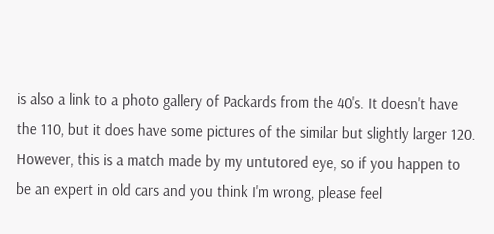is also a link to a photo gallery of Packards from the 40's. It doesn't have the 110, but it does have some pictures of the similar but slightly larger 120.  However, this is a match made by my untutored eye, so if you happen to be an expert in old cars and you think I'm wrong, please feel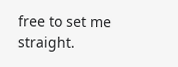free to set me straight.